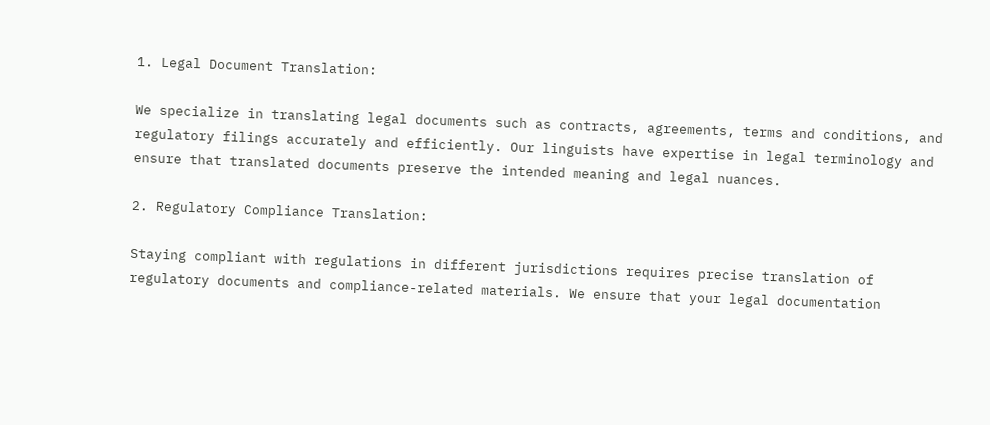1. Legal Document Translation:

We specialize in translating legal documents such as contracts, agreements, terms and conditions, and regulatory filings accurately and efficiently. Our linguists have expertise in legal terminology and ensure that translated documents preserve the intended meaning and legal nuances.

2. Regulatory Compliance Translation:

Staying compliant with regulations in different jurisdictions requires precise translation of regulatory documents and compliance-related materials. We ensure that your legal documentation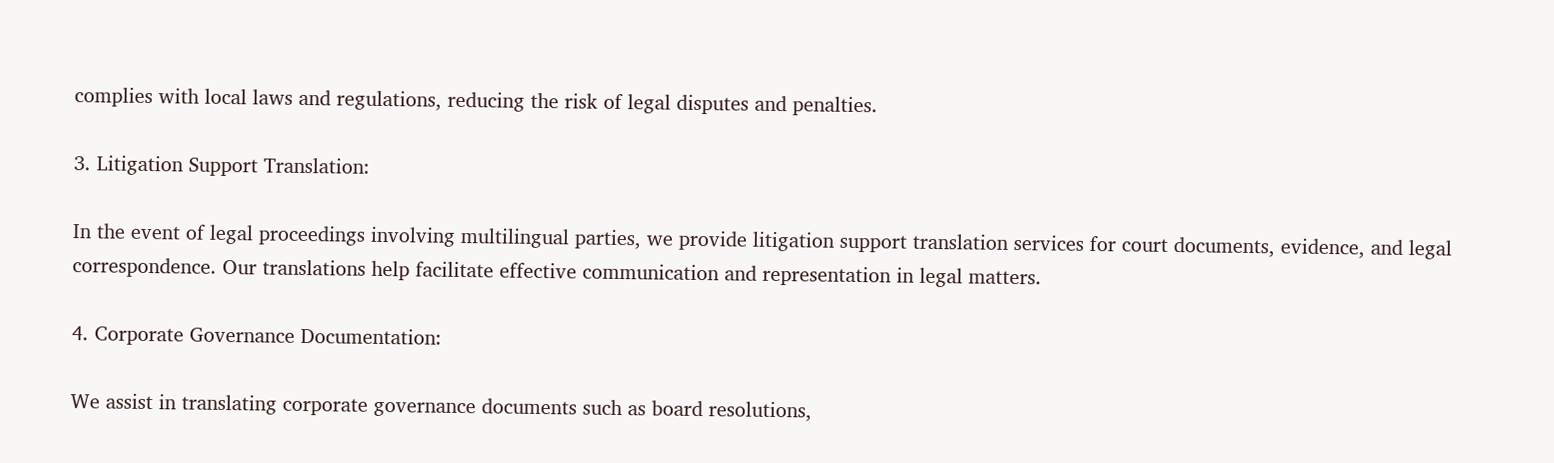complies with local laws and regulations, reducing the risk of legal disputes and penalties.

3. Litigation Support Translation:

In the event of legal proceedings involving multilingual parties, we provide litigation support translation services for court documents, evidence, and legal correspondence. Our translations help facilitate effective communication and representation in legal matters.

4. Corporate Governance Documentation:

We assist in translating corporate governance documents such as board resolutions,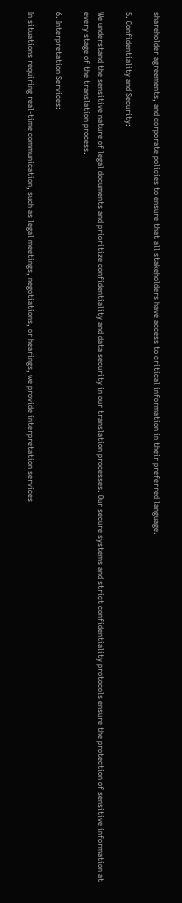shareholder agreements, and corporate policies to ensure that all stakeholders have access to critical information in their preferred language.

5. Confidentiality and Security:

We understand the sensitive nature of legal documents and prioritize confidentiality and data security in our translation processes. Our secure systems and strict confidentiality protocols ensure the protection of sensitive information at every stage of the translation process.

6. Interpretation Services:

In situations requiring real-time communication, such as legal meetings, negotiations, or hearings, we provide interpretation services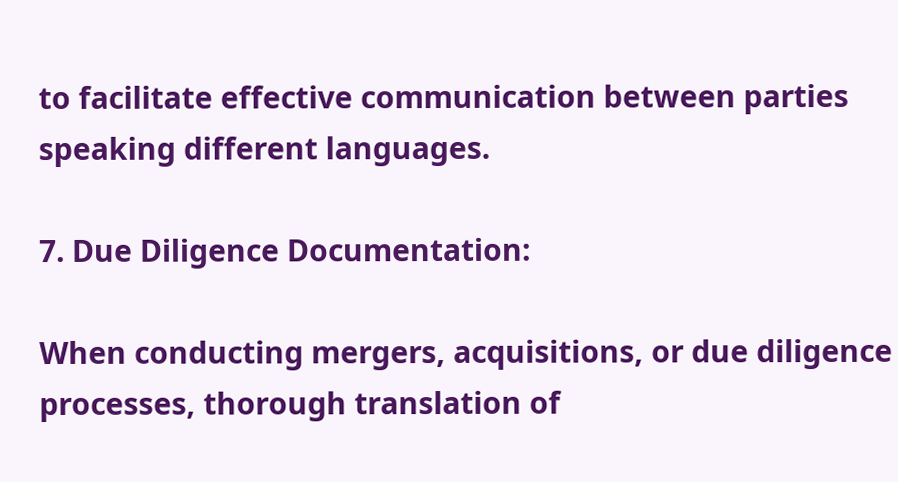to facilitate effective communication between parties speaking different languages.

7. Due Diligence Documentation:

When conducting mergers, acquisitions, or due diligence processes, thorough translation of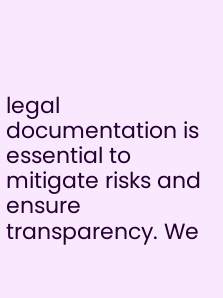legal documentation is essential to mitigate risks and ensure transparency. We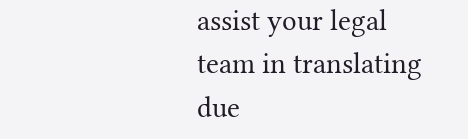assist your legal team in translating due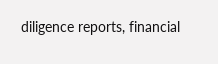diligence reports, financial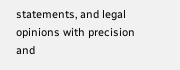statements, and legal opinions with precision and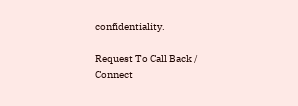confidentiality.

Request To Call Back / Connect